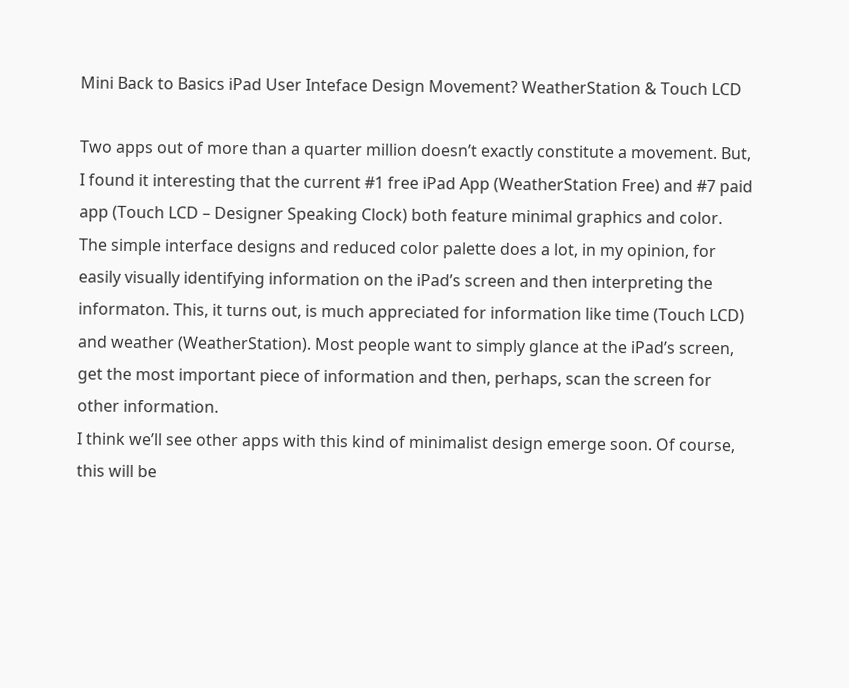Mini Back to Basics iPad User Inteface Design Movement? WeatherStation & Touch LCD

Two apps out of more than a quarter million doesn’t exactly constitute a movement. But, I found it interesting that the current #1 free iPad App (WeatherStation Free) and #7 paid app (Touch LCD – Designer Speaking Clock) both feature minimal graphics and color.
The simple interface designs and reduced color palette does a lot, in my opinion, for easily visually identifying information on the iPad’s screen and then interpreting the informaton. This, it turns out, is much appreciated for information like time (Touch LCD) and weather (WeatherStation). Most people want to simply glance at the iPad’s screen, get the most important piece of information and then, perhaps, scan the screen for other information.
I think we’ll see other apps with this kind of minimalist design emerge soon. Of course, this will be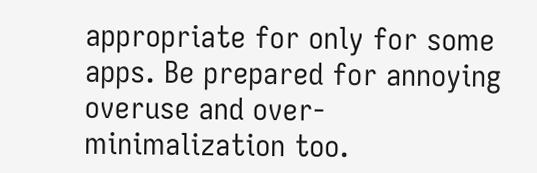appropriate for only for some apps. Be prepared for annoying overuse and over-minimalization too.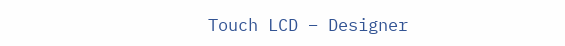Touch LCD – Designer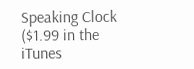Speaking Clock ($1.99 in the iTunes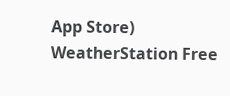App Store)
WeatherStation Free